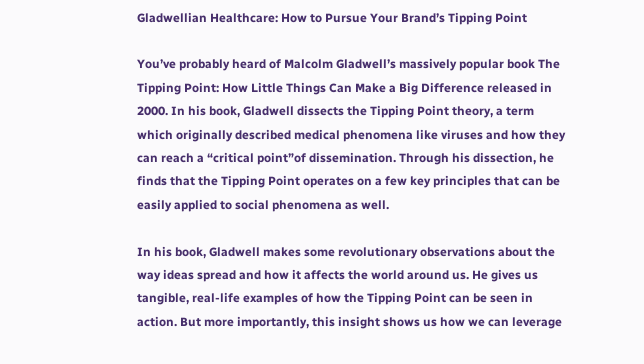Gladwellian Healthcare: How to Pursue Your Brand’s Tipping Point

You’ve probably heard of Malcolm Gladwell’s massively popular book The Tipping Point: How Little Things Can Make a Big Difference released in 2000. In his book, Gladwell dissects the Tipping Point theory, a term which originally described medical phenomena like viruses and how they can reach a “critical point”of dissemination. Through his dissection, he finds that the Tipping Point operates on a few key principles that can be easily applied to social phenomena as well.

In his book, Gladwell makes some revolutionary observations about the way ideas spread and how it affects the world around us. He gives us tangible, real-life examples of how the Tipping Point can be seen in action. But more importantly, this insight shows us how we can leverage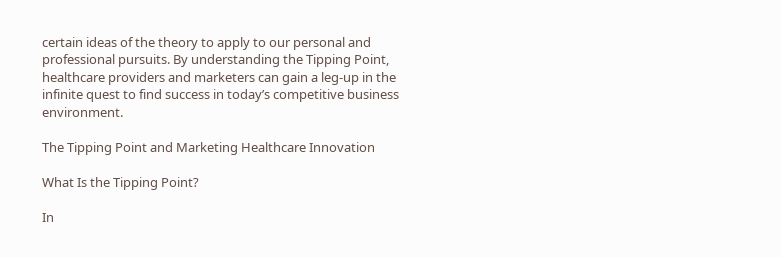certain ideas of the theory to apply to our personal and professional pursuits. By understanding the Tipping Point, healthcare providers and marketers can gain a leg-up in the infinite quest to find success in today’s competitive business environment.

The Tipping Point and Marketing Healthcare Innovation

What Is the Tipping Point?

In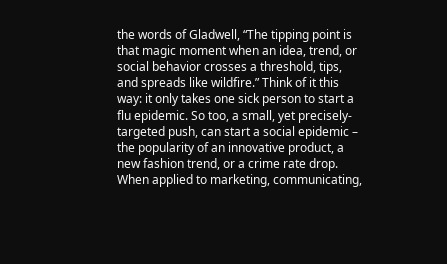the words of Gladwell, “The tipping point is that magic moment when an idea, trend, or social behavior crosses a threshold, tips, and spreads like wildfire.” Think of it this way: it only takes one sick person to start a flu epidemic. So too, a small, yet precisely-targeted push, can start a social epidemic – the popularity of an innovative product, a new fashion trend, or a crime rate drop. When applied to marketing, communicating,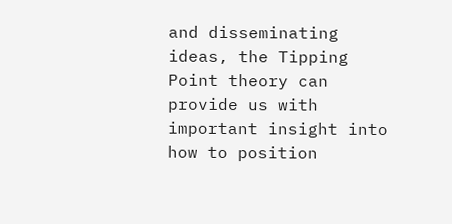and disseminating ideas, the Tipping Point theory can provide us with important insight into how to position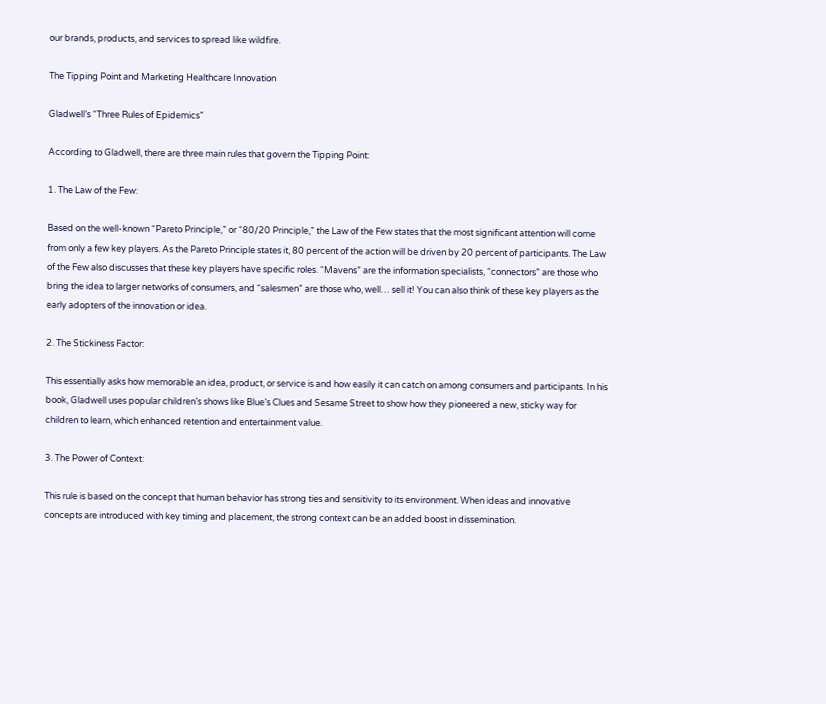our brands, products, and services to spread like wildfire.

The Tipping Point and Marketing Healthcare Innovation

Gladwell’s “Three Rules of Epidemics”

According to Gladwell, there are three main rules that govern the Tipping Point:

1. The Law of the Few:

Based on the well-known “Pareto Principle,” or “80/20 Principle,” the Law of the Few states that the most significant attention will come from only a few key players. As the Pareto Principle states it, 80 percent of the action will be driven by 20 percent of participants. The Law of the Few also discusses that these key players have specific roles. “Mavens” are the information specialists, “connectors” are those who bring the idea to larger networks of consumers, and “salesmen” are those who, well… sell it! You can also think of these key players as the early adopters of the innovation or idea.

2. The Stickiness Factor:

This essentially asks how memorable an idea, product, or service is and how easily it can catch on among consumers and participants. In his book, Gladwell uses popular children’s shows like Blue’s Clues and Sesame Street to show how they pioneered a new, sticky way for children to learn, which enhanced retention and entertainment value.

3. The Power of Context:

This rule is based on the concept that human behavior has strong ties and sensitivity to its environment. When ideas and innovative concepts are introduced with key timing and placement, the strong context can be an added boost in dissemination.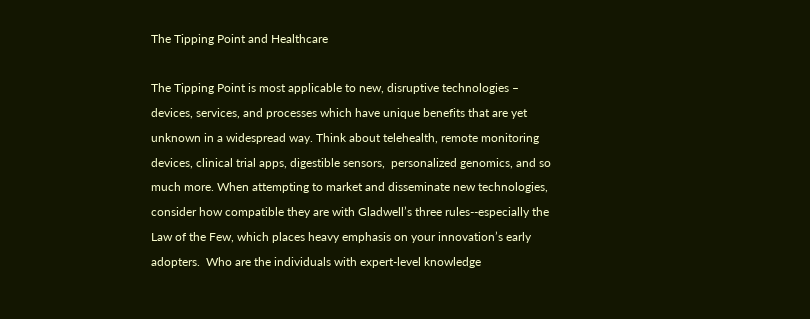The Tipping Point and Healthcare

The Tipping Point is most applicable to new, disruptive technologies – devices, services, and processes which have unique benefits that are yet unknown in a widespread way. Think about telehealth, remote monitoring devices, clinical trial apps, digestible sensors,  personalized genomics, and so much more. When attempting to market and disseminate new technologies, consider how compatible they are with Gladwell’s three rules--especially the Law of the Few, which places heavy emphasis on your innovation’s early adopters.  Who are the individuals with expert-level knowledge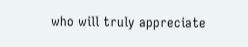who will truly appreciate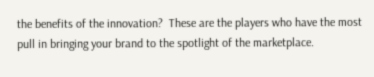the benefits of the innovation?  These are the players who have the most pull in bringing your brand to the spotlight of the marketplace.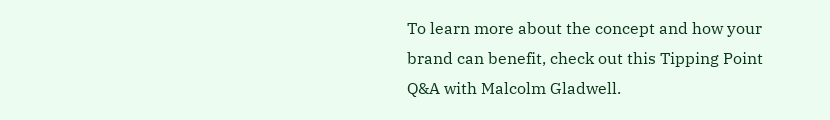To learn more about the concept and how your brand can benefit, check out this Tipping Point Q&A with Malcolm Gladwell.